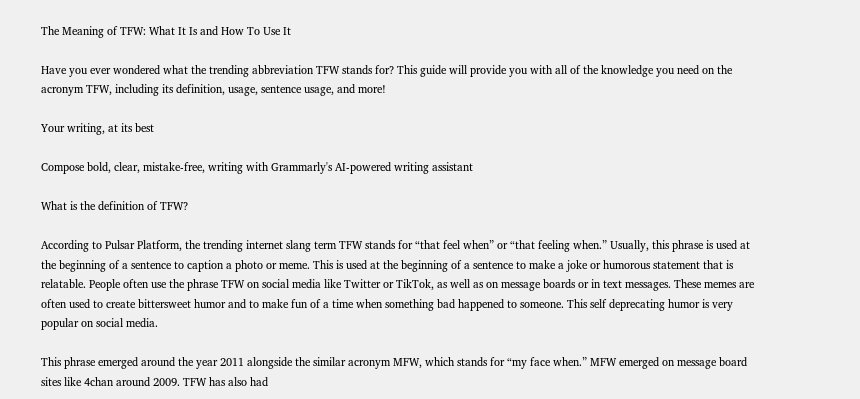The Meaning of TFW: What It Is and How To Use It

Have you ever wondered what the trending abbreviation TFW stands for? This guide will provide you with all of the knowledge you need on the acronym TFW, including its definition, usage, sentence usage, and more!

Your writing, at its best

Compose bold, clear, mistake-free, writing with Grammarly's AI-powered writing assistant

What is the definition of TFW?

According to Pulsar Platform, the trending internet slang term TFW stands for “that feel when” or “that feeling when.” Usually, this phrase is used at the beginning of a sentence to caption a photo or meme. This is used at the beginning of a sentence to make a joke or humorous statement that is relatable. People often use the phrase TFW on social media like Twitter or TikTok, as well as on message boards or in text messages. These memes are often used to create bittersweet humor and to make fun of a time when something bad happened to someone. This self deprecating humor is very popular on social media.

This phrase emerged around the year 2011 alongside the similar acronym MFW, which stands for “my face when.” MFW emerged on message board sites like 4chan around 2009. TFW has also had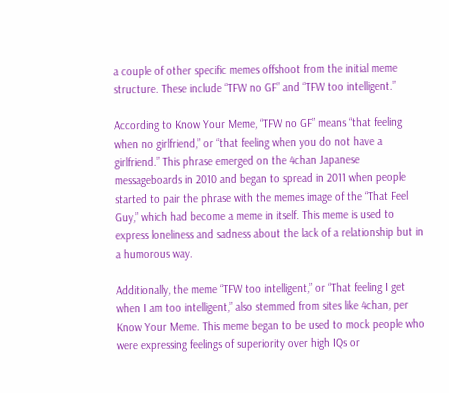a couple of other specific memes offshoot from the initial meme structure. These include “TFW no GF” and “TFW too intelligent.”

According to Know Your Meme, “TFW no GF” means “that feeling when no girlfriend,” or “that feeling when you do not have a girlfriend.” This phrase emerged on the 4chan Japanese messageboards in 2010 and began to spread in 2011 when people started to pair the phrase with the memes image of the “That Feel Guy,” which had become a meme in itself. This meme is used to express loneliness and sadness about the lack of a relationship but in a humorous way.

Additionally, the meme “TFW too intelligent,” or “That feeling I get when I am too intelligent,” also stemmed from sites like 4chan, per Know Your Meme. This meme began to be used to mock people who were expressing feelings of superiority over high IQs or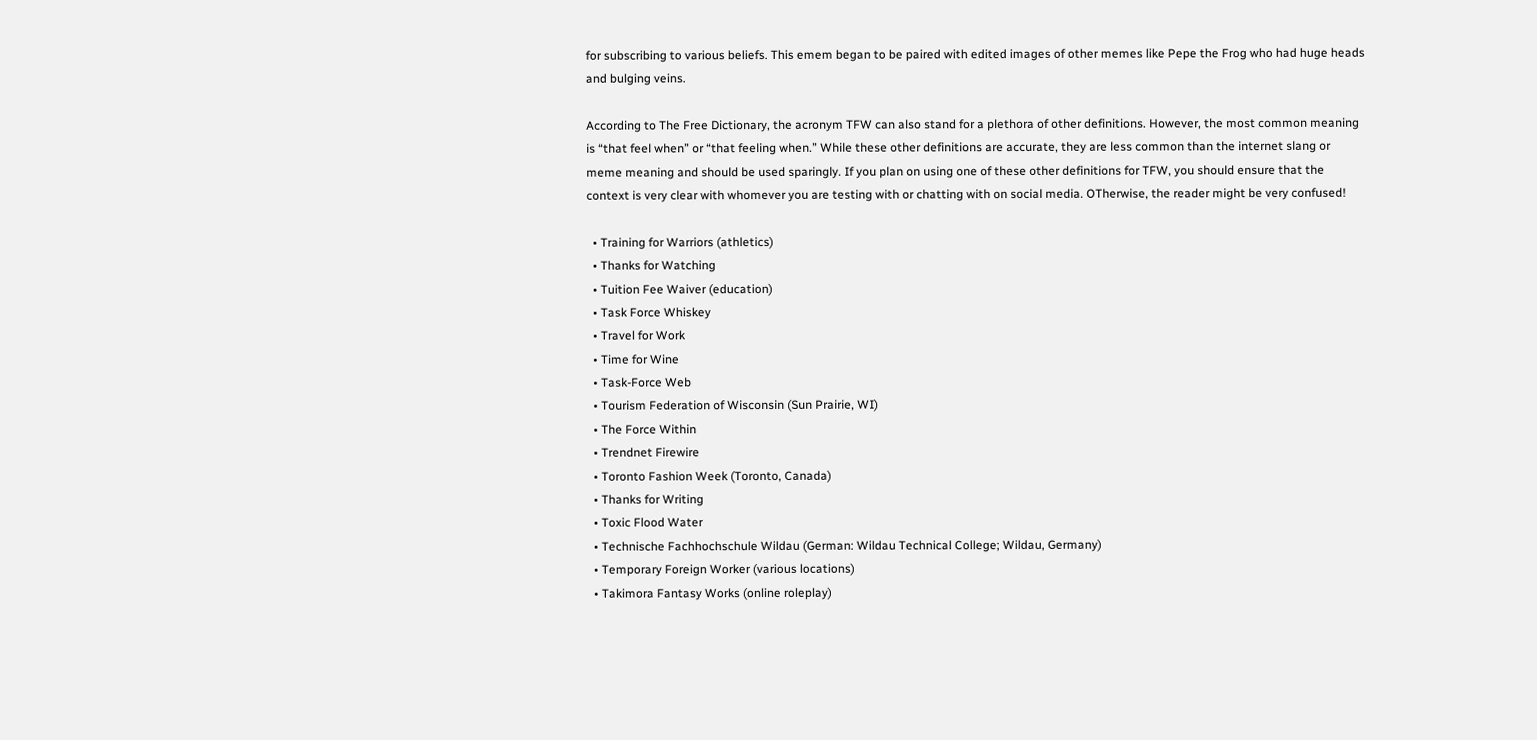for subscribing to various beliefs. This emem began to be paired with edited images of other memes like Pepe the Frog who had huge heads and bulging veins.

According to The Free Dictionary, the acronym TFW can also stand for a plethora of other definitions. However, the most common meaning is “that feel when” or “that feeling when.” While these other definitions are accurate, they are less common than the internet slang or meme meaning and should be used sparingly. If you plan on using one of these other definitions for TFW, you should ensure that the context is very clear with whomever you are testing with or chatting with on social media. OTherwise, the reader might be very confused!

  • Training for Warriors (athletics)
  • Thanks for Watching
  • Tuition Fee Waiver (education)
  • Task Force Whiskey
  • Travel for Work
  • Time for Wine
  • Task-Force Web
  • Tourism Federation of Wisconsin (Sun Prairie, WI)
  • The Force Within
  • Trendnet Firewire
  • Toronto Fashion Week (Toronto, Canada)
  • Thanks for Writing
  • Toxic Flood Water
  • Technische Fachhochschule Wildau (German: Wildau Technical College; Wildau, Germany)
  • Temporary Foreign Worker (various locations)
  • Takimora Fantasy Works (online roleplay)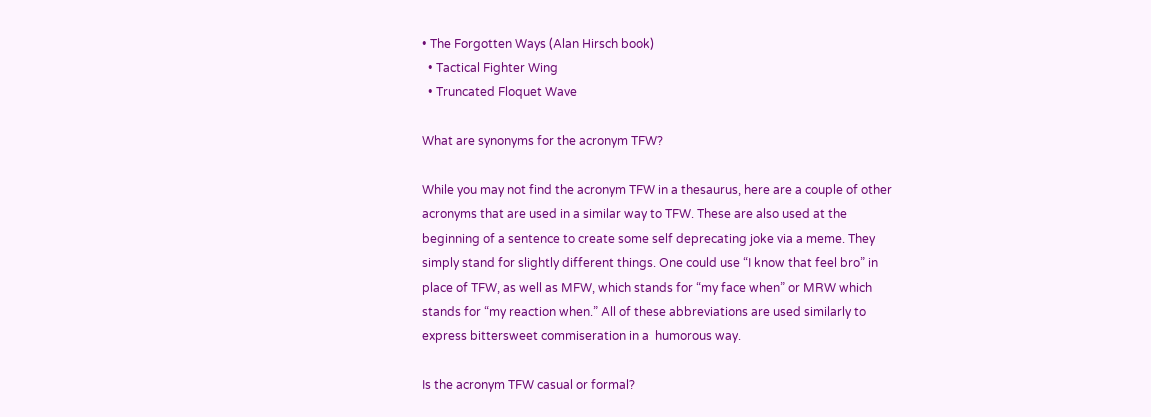• The Forgotten Ways (Alan Hirsch book)
  • Tactical Fighter Wing
  • Truncated Floquet Wave

What are synonyms for the acronym TFW?

While you may not find the acronym TFW in a thesaurus, here are a couple of other acronyms that are used in a similar way to TFW. These are also used at the beginning of a sentence to create some self deprecating joke via a meme. They simply stand for slightly different things. One could use “I know that feel bro” in place of TFW, as well as MFW, which stands for “my face when” or MRW which stands for “my reaction when.” All of these abbreviations are used similarly to express bittersweet commiseration in a  humorous way.

Is the acronym TFW casual or formal?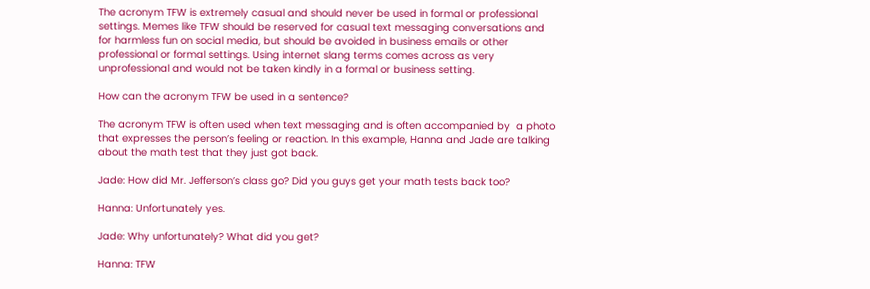The acronym TFW is extremely casual and should never be used in formal or professional settings. Memes like TFW should be reserved for casual text messaging conversations and for harmless fun on social media, but should be avoided in business emails or other professional or formal settings. Using internet slang terms comes across as very unprofessional and would not be taken kindly in a formal or business setting.

How can the acronym TFW be used in a sentence?

The acronym TFW is often used when text messaging and is often accompanied by  a photo that expresses the person’s feeling or reaction. In this example, Hanna and Jade are talking about the math test that they just got back.

Jade: How did Mr. Jefferson’s class go? Did you guys get your math tests back too?

Hanna: Unfortunately yes.

Jade: Why unfortunately? What did you get?

Hanna: TFW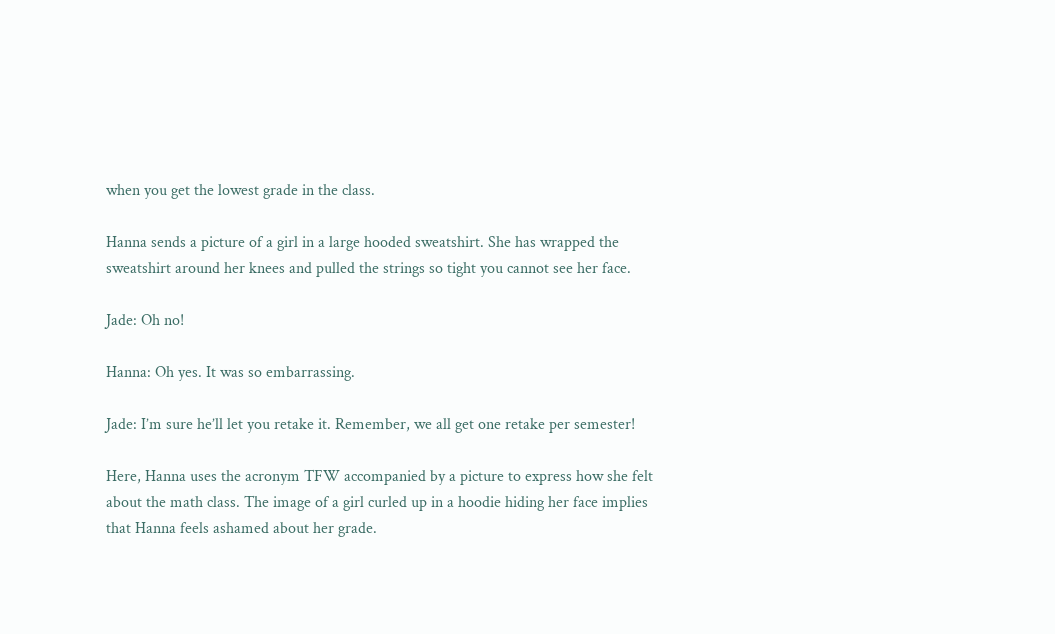when you get the lowest grade in the class.

Hanna sends a picture of a girl in a large hooded sweatshirt. She has wrapped the sweatshirt around her knees and pulled the strings so tight you cannot see her face.

Jade: Oh no!

Hanna: Oh yes. It was so embarrassing.

Jade: I’m sure he’ll let you retake it. Remember, we all get one retake per semester!

Here, Hanna uses the acronym TFW accompanied by a picture to express how she felt about the math class. The image of a girl curled up in a hoodie hiding her face implies that Hanna feels ashamed about her grade.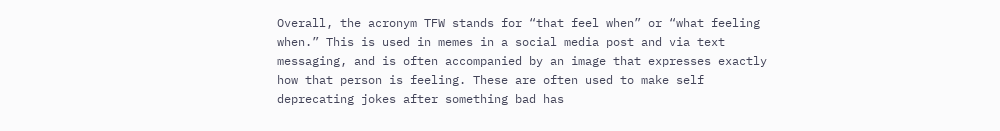Overall, the acronym TFW stands for “that feel when” or “what feeling when.” This is used in memes in a social media post and via text messaging, and is often accompanied by an image that expresses exactly how that person is feeling. These are often used to make self deprecating jokes after something bad has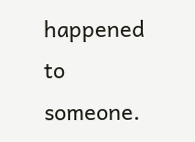happened to someone.